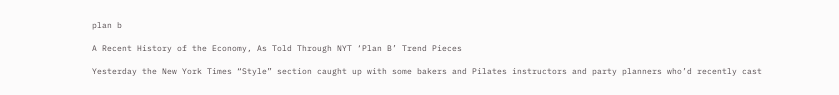plan b

A Recent History of the Economy, As Told Through NYT ‘Plan B’ Trend Pieces

Yesterday the New York Times “Style” section caught up with some bakers and Pilates instructors and party planners who’d recently cast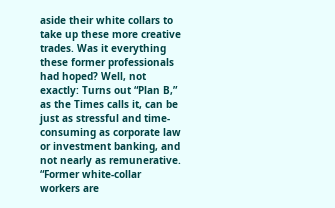aside their white collars to take up these more creative trades. Was it everything these former professionals had hoped? Well, not exactly: Turns out “Plan B,” as the Times calls it, can be just as stressful and time-consuming as corporate law or investment banking, and not nearly as remunerative. “Former white-collar workers are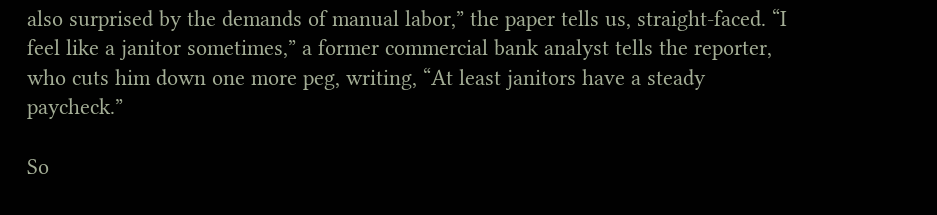also surprised by the demands of manual labor,” the paper tells us, straight-faced. “I feel like a janitor sometimes,” a former commercial bank analyst tells the reporter, who cuts him down one more peg, writing, “At least janitors have a steady paycheck.”

So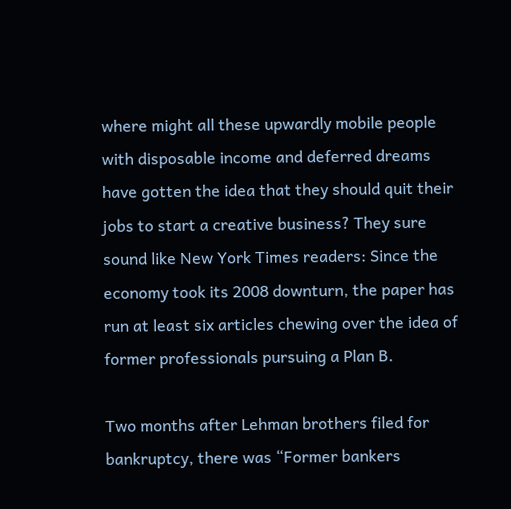where might all these upwardly mobile people with disposable income and deferred dreams have gotten the idea that they should quit their jobs to start a creative business? They sure sound like New York Times readers: Since the economy took its 2008 downturn, the paper has run at least six articles chewing over the idea of former professionals pursuing a Plan B.

Two months after Lehman brothers filed for bankruptcy, there was “Former bankers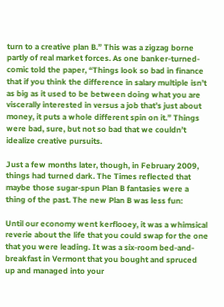turn to a creative plan B.” This was a zigzag borne partly of real market forces. As one banker-turned-comic told the paper, “Things look so bad in finance that if you think the difference in salary multiple isn’t as big as it used to be between doing what you are viscerally interested in versus a job that’s just about money, it puts a whole different spin on it.” Things were bad, sure, but not so bad that we couldn’t idealize creative pursuits.

Just a few months later, though, in February 2009, things had turned dark. The Times reflected that maybe those sugar-spun Plan B fantasies were a thing of the past. The new Plan B was less fun:

Until our economy went kerflooey, it was a whimsical reverie about the life that you could swap for the one that you were leading. It was a six-room bed-and-breakfast in Vermont that you bought and spruced up and managed into your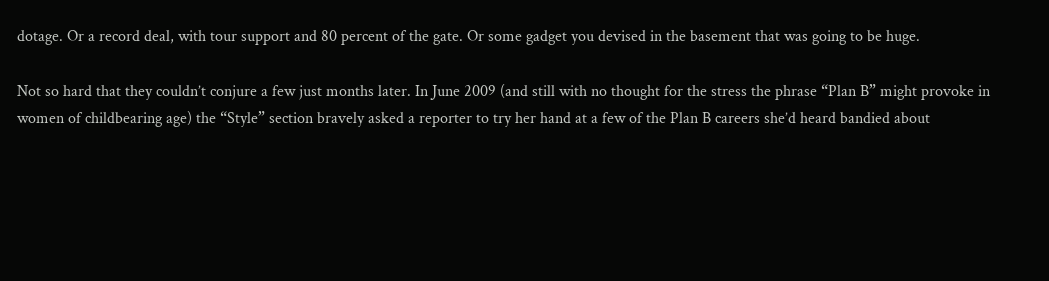dotage. Or a record deal, with tour support and 80 percent of the gate. Or some gadget you devised in the basement that was going to be huge.

Not so hard that they couldn’t conjure a few just months later. In June 2009 (and still with no thought for the stress the phrase “Plan B” might provoke in women of childbearing age) the “Style” section bravely asked a reporter to try her hand at a few of the Plan B careers she’d heard bandied about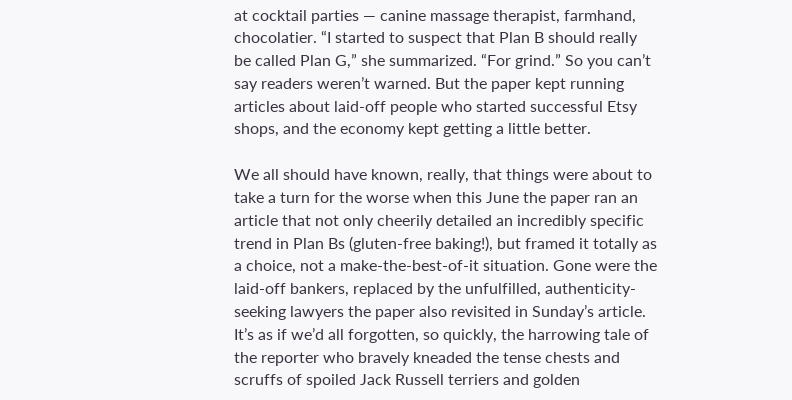at cocktail parties — canine massage therapist, farmhand, chocolatier. “I started to suspect that Plan B should really be called Plan G,” she summarized. “For grind.” So you can’t say readers weren’t warned. But the paper kept running articles about laid-off people who started successful Etsy shops, and the economy kept getting a little better.

We all should have known, really, that things were about to take a turn for the worse when this June the paper ran an article that not only cheerily detailed an incredibly specific trend in Plan Bs (gluten-free baking!), but framed it totally as a choice, not a make-the-best-of-it situation. Gone were the laid-off bankers, replaced by the unfulfilled, authenticity-seeking lawyers the paper also revisited in Sunday’s article. It’s as if we’d all forgotten, so quickly, the harrowing tale of the reporter who bravely kneaded the tense chests and scruffs of spoiled Jack Russell terriers and golden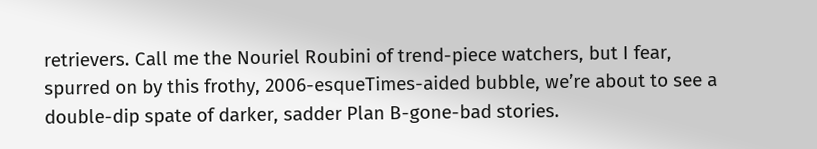retrievers. Call me the Nouriel Roubini of trend-piece watchers, but I fear, spurred on by this frothy, 2006-esqueTimes-aided bubble, we’re about to see a double-dip spate of darker, sadder Plan B-gone-bad stories.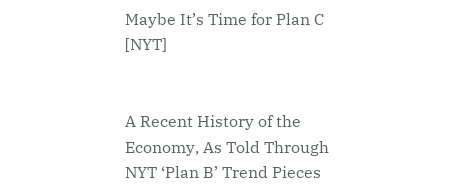Maybe It’s Time for Plan C [NYT]


A Recent History of the Economy, As Told Through NYT ‘Plan B’ Trend Pieces